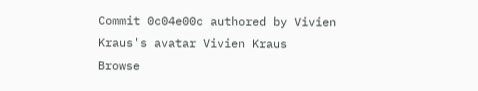Commit 0c04e00c authored by Vivien Kraus's avatar Vivien Kraus
Browse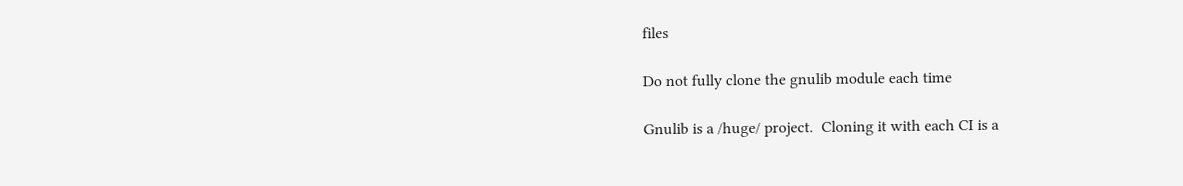files

Do not fully clone the gnulib module each time

Gnulib is a /huge/ project.  Cloning it with each CI is a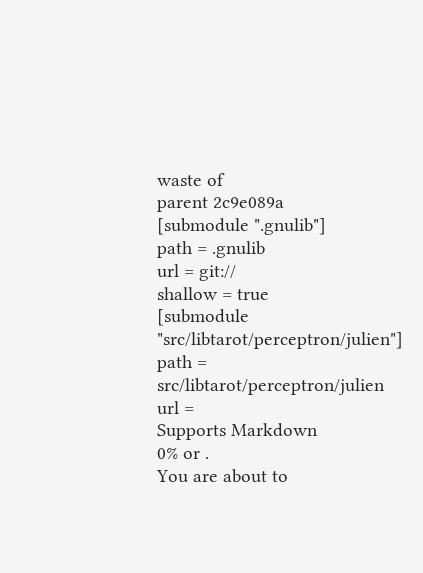waste of
parent 2c9e089a
[submodule ".gnulib"]
path = .gnulib
url = git://
shallow = true
[submodule "src/libtarot/perceptron/julien"]
path = src/libtarot/perceptron/julien
url =
Supports Markdown
0% or .
You are about to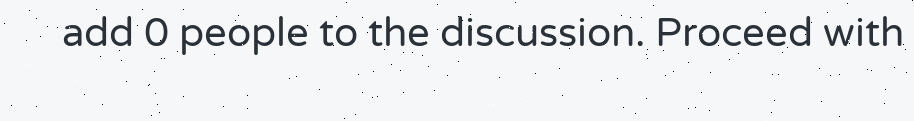add 0 people to the discussion. Proceed with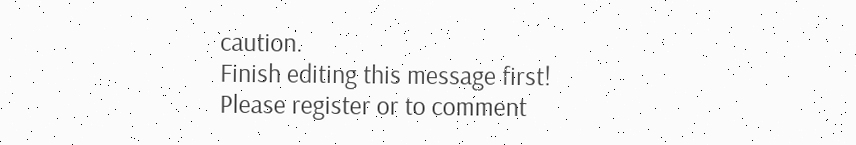caution.
Finish editing this message first!
Please register or to comment